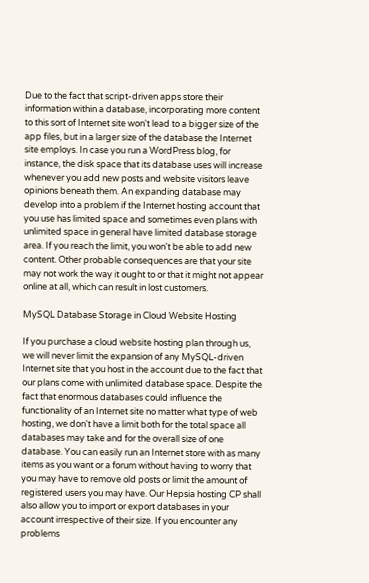Due to the fact that script-driven apps store their information within a database, incorporating more content to this sort of Internet site won't lead to a bigger size of the app files, but in a larger size of the database the Internet site employs. In case you run a WordPress blog, for instance, the disk space that its database uses will increase whenever you add new posts and website visitors leave opinions beneath them. An expanding database may develop into a problem if the Internet hosting account that you use has limited space and sometimes even plans with unlimited space in general have limited database storage area. If you reach the limit, you won't be able to add new content. Other probable consequences are that your site may not work the way it ought to or that it might not appear online at all, which can result in lost customers.

MySQL Database Storage in Cloud Website Hosting

If you purchase a cloud website hosting plan through us, we will never limit the expansion of any MySQL-driven Internet site that you host in the account due to the fact that our plans come with unlimited database space. Despite the fact that enormous databases could influence the functionality of an Internet site no matter what type of web hosting, we don't have a limit both for the total space all databases may take and for the overall size of one database. You can easily run an Internet store with as many items as you want or a forum without having to worry that you may have to remove old posts or limit the amount of registered users you may have. Our Hepsia hosting CP shall also allow you to import or export databases in your account irrespective of their size. If you encounter any problems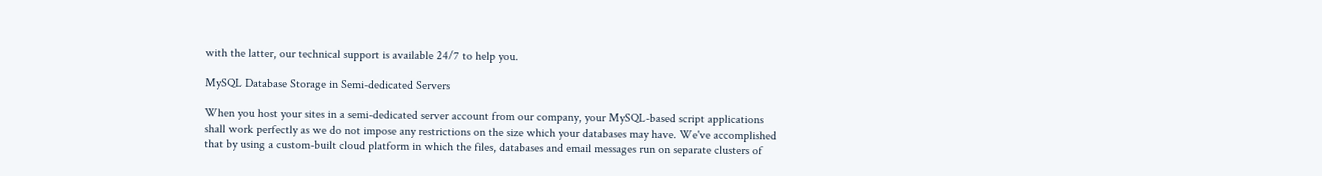with the latter, our technical support is available 24/7 to help you.

MySQL Database Storage in Semi-dedicated Servers

When you host your sites in a semi-dedicated server account from our company, your MySQL-based script applications shall work perfectly as we do not impose any restrictions on the size which your databases may have. We've accomplished that by using a custom-built cloud platform in which the files, databases and email messages run on separate clusters of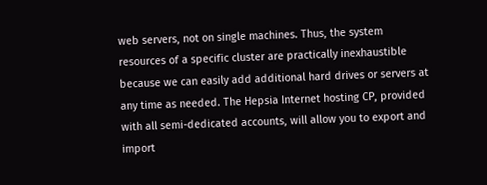web servers, not on single machines. Thus, the system resources of a specific cluster are practically inexhaustible because we can easily add additional hard drives or servers at any time as needed. The Hepsia Internet hosting CP, provided with all semi-dedicated accounts, will allow you to export and import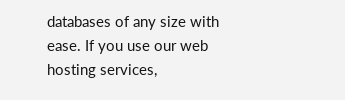databases of any size with ease. If you use our web hosting services,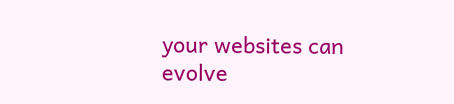your websites can evolve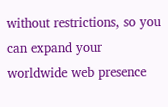without restrictions, so you can expand your worldwide web presence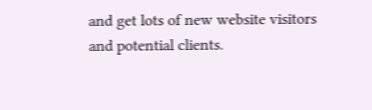and get lots of new website visitors and potential clients.